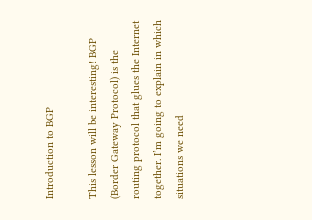Introduction to BGP

This lesson will be interesting! BGP (Border Gateway Protocol) is the routing protocol that glues the Internet together. I’m going to explain in which situations we need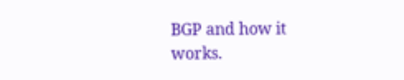BGP and how it works.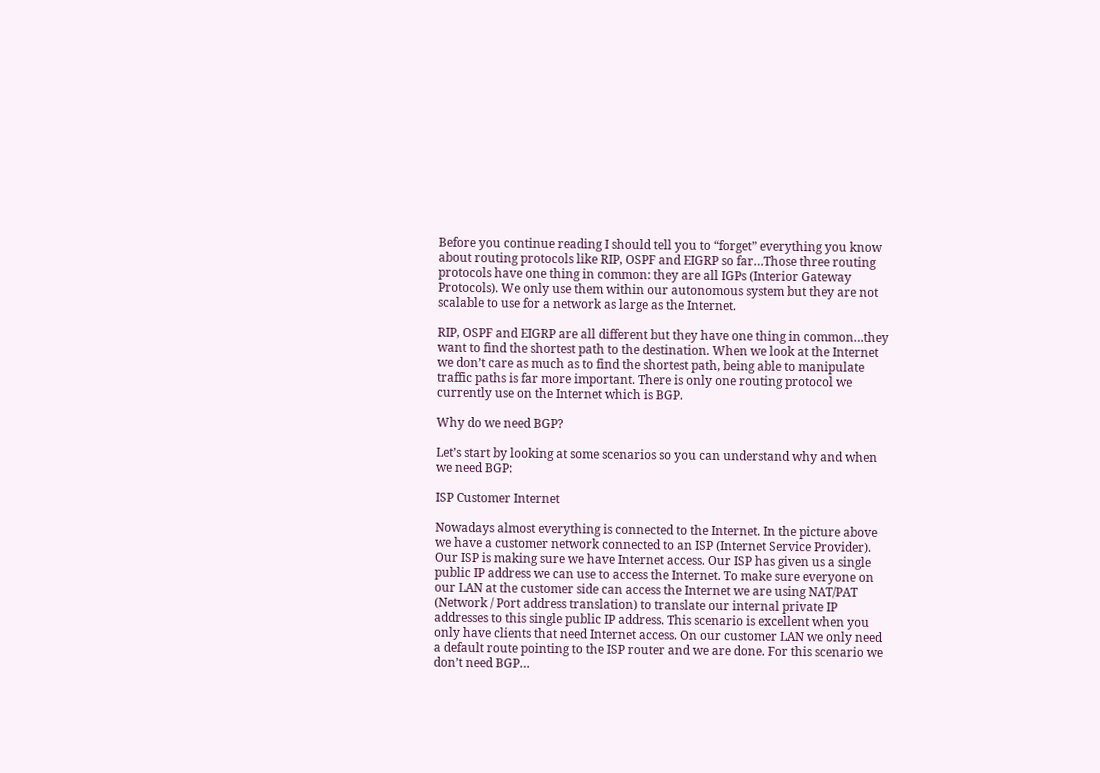Before you continue reading I should tell you to “forget” everything you know about routing protocols like RIP, OSPF and EIGRP so far…Those three routing protocols have one thing in common: they are all IGPs (Interior Gateway Protocols). We only use them within our autonomous system but they are not scalable to use for a network as large as the Internet.

RIP, OSPF and EIGRP are all different but they have one thing in common…they want to find the shortest path to the destination. When we look at the Internet we don’t care as much as to find the shortest path, being able to manipulate traffic paths is far more important. There is only one routing protocol we currently use on the Internet which is BGP.

Why do we need BGP?

Let’s start by looking at some scenarios so you can understand why and when we need BGP:

ISP Customer Internet

Nowadays almost everything is connected to the Internet. In the picture above we have a customer network connected to an ISP (Internet Service Provider). Our ISP is making sure we have Internet access. Our ISP has given us a single public IP address we can use to access the Internet. To make sure everyone on our LAN at the customer side can access the Internet we are using NAT/PAT (Network / Port address translation) to translate our internal private IP addresses to this single public IP address. This scenario is excellent when you only have clients that need Internet access. On our customer LAN we only need a default route pointing to the ISP router and we are done. For this scenario we don’t need BGP…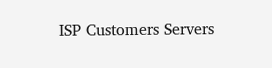ISP Customers Servers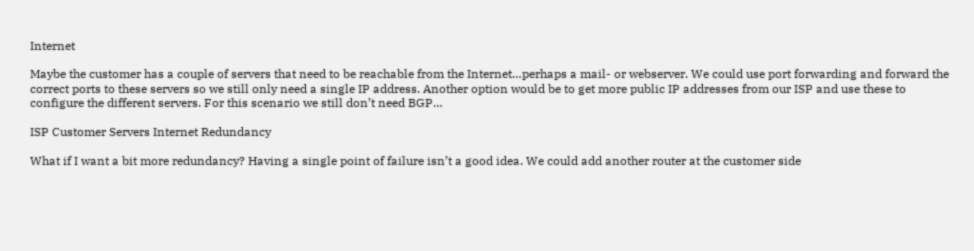Internet

Maybe the customer has a couple of servers that need to be reachable from the Internet…perhaps a mail- or webserver. We could use port forwarding and forward the correct ports to these servers so we still only need a single IP address. Another option would be to get more public IP addresses from our ISP and use these to configure the different servers. For this scenario we still don’t need BGP…

ISP Customer Servers Internet Redundancy

What if I want a bit more redundancy? Having a single point of failure isn’t a good idea. We could add another router at the customer side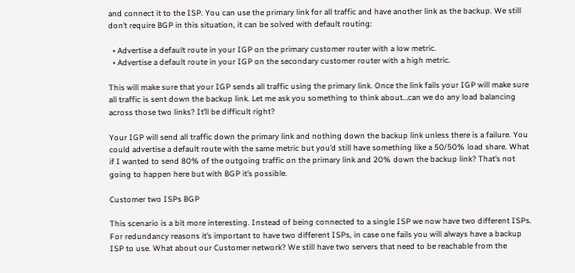and connect it to the ISP. You can use the primary link for all traffic and have another link as the backup. We still don’t require BGP in this situation, it can be solved with default routing:

  • Advertise a default route in your IGP on the primary customer router with a low metric.
  • Advertise a default route in your IGP on the secondary customer router with a high metric.

This will make sure that your IGP sends all traffic using the primary link. Once the link fails your IGP will make sure all traffic is sent down the backup link. Let me ask you something to think about…can we do any load balancing across those two links? It’ll be difficult right?

Your IGP will send all traffic down the primary link and nothing down the backup link unless there is a failure. You could advertise a default route with the same metric but you’d still have something like a 50/50% load share. What if I wanted to send 80% of the outgoing traffic on the primary link and 20% down the backup link? That’s not going to happen here but with BGP it’s possible.

Customer two ISPs BGP

This scenario is a bit more interesting. Instead of being connected to a single ISP we now have two different ISPs. For redundancy reasons it’s important to have two different ISPs, in case one fails you will always have a backup ISP to use. What about our Customer network? We still have two servers that need to be reachable from the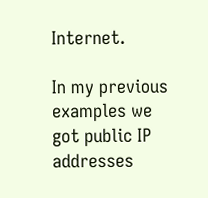Internet.

In my previous examples we got public IP addresses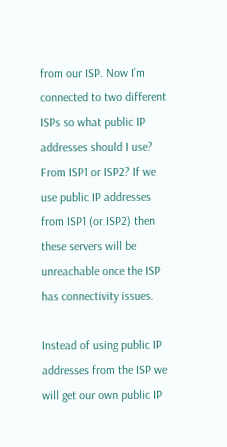from our ISP. Now I’m connected to two different ISPs so what public IP addresses should I use? From ISP1 or ISP2? If we use public IP addresses from ISP1 (or ISP2) then these servers will be unreachable once the ISP has connectivity issues.

Instead of using public IP addresses from the ISP we will get our own public IP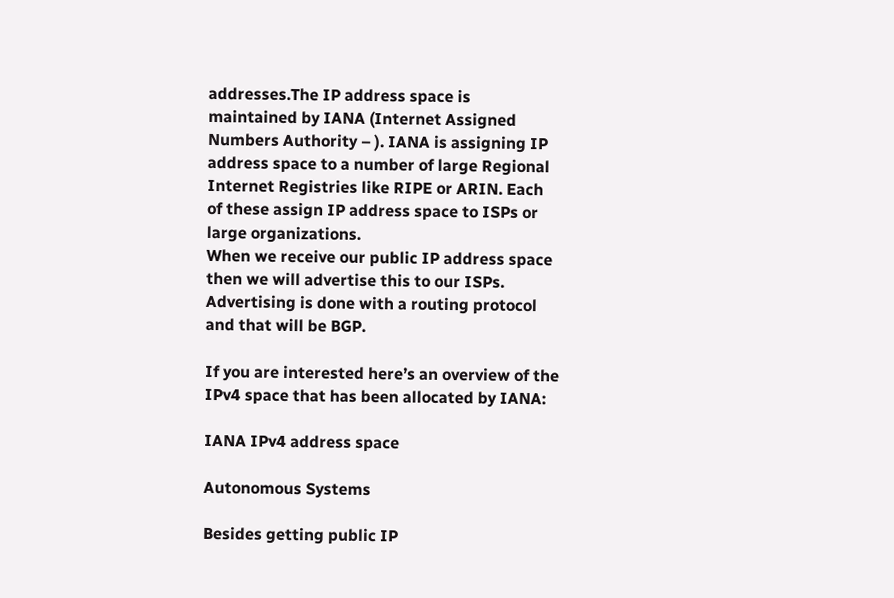addresses.The IP address space is maintained by IANA (Internet Assigned Numbers Authority – ). IANA is assigning IP address space to a number of large Regional Internet Registries like RIPE or ARIN. Each of these assign IP address space to ISPs or large organizations.
When we receive our public IP address space then we will advertise this to our ISPs. Advertising is done with a routing protocol and that will be BGP.

If you are interested here’s an overview of the IPv4 space that has been allocated by IANA:

IANA IPv4 address space

Autonomous Systems

Besides getting public IP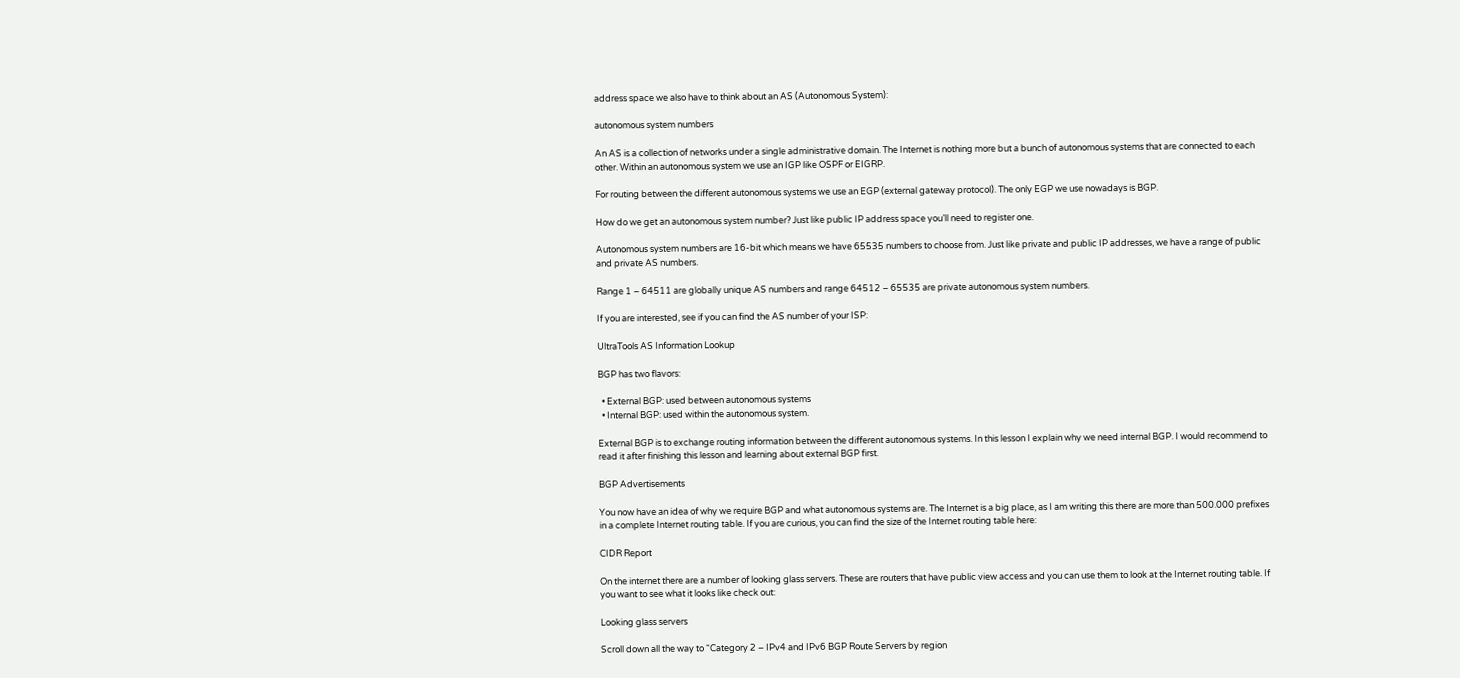address space we also have to think about an AS (Autonomous System):

autonomous system numbers

An AS is a collection of networks under a single administrative domain. The Internet is nothing more but a bunch of autonomous systems that are connected to each other. Within an autonomous system we use an IGP like OSPF or EIGRP.

For routing between the different autonomous systems we use an EGP (external gateway protocol). The only EGP we use nowadays is BGP.

How do we get an autonomous system number? Just like public IP address space you’ll need to register one.

Autonomous system numbers are 16-bit which means we have 65535 numbers to choose from. Just like private and public IP addresses, we have a range of public and private AS numbers.

Range 1 – 64511 are globally unique AS numbers and range 64512 – 65535 are private autonomous system numbers.

If you are interested, see if you can find the AS number of your ISP:

UltraTools AS Information Lookup

BGP has two flavors:

  • External BGP: used between autonomous systems
  • Internal BGP: used within the autonomous system.

External BGP is to exchange routing information between the different autonomous systems. In this lesson I explain why we need internal BGP. I would recommend to read it after finishing this lesson and learning about external BGP first.

BGP Advertisements

You now have an idea of why we require BGP and what autonomous systems are. The Internet is a big place, as I am writing this there are more than 500.000 prefixes in a complete Internet routing table. If you are curious, you can find the size of the Internet routing table here:

CIDR Report

On the internet there are a number of looking glass servers. These are routers that have public view access and you can use them to look at the Internet routing table. If you want to see what it looks like check out:

Looking glass servers

Scroll down all the way to “Category 2 – IPv4 and IPv6 BGP Route Servers by region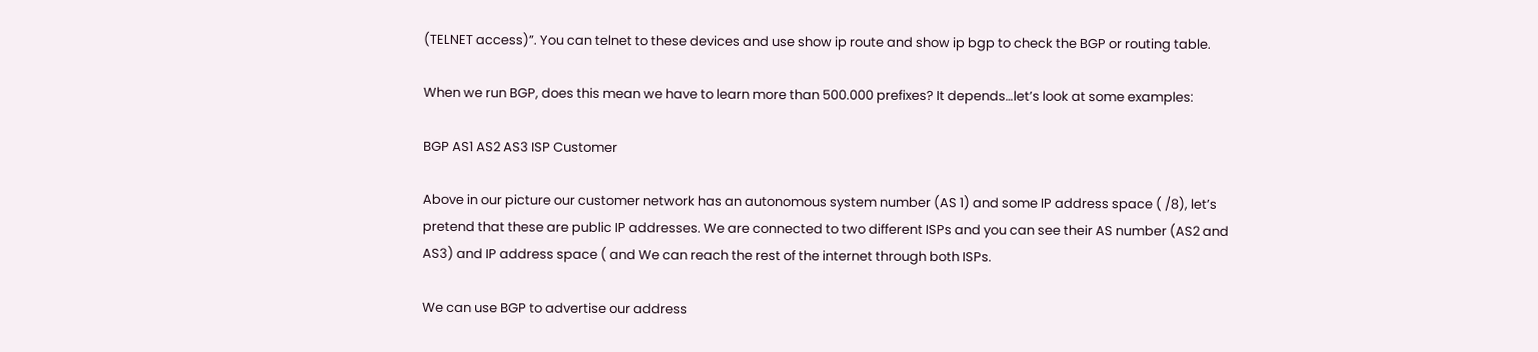(TELNET access)”. You can telnet to these devices and use show ip route and show ip bgp to check the BGP or routing table.

When we run BGP, does this mean we have to learn more than 500.000 prefixes? It depends…let’s look at some examples:

BGP AS1 AS2 AS3 ISP Customer

Above in our picture our customer network has an autonomous system number (AS 1) and some IP address space ( /8), let’s pretend that these are public IP addresses. We are connected to two different ISPs and you can see their AS number (AS2 and AS3) and IP address space ( and We can reach the rest of the internet through both ISPs.

We can use BGP to advertise our address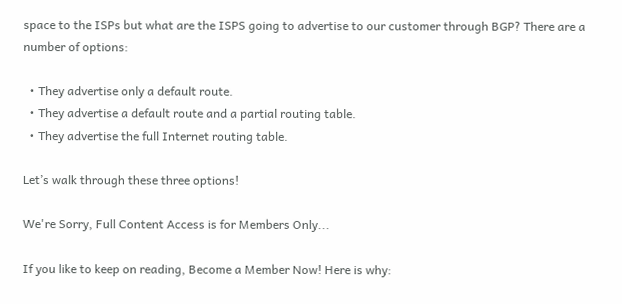space to the ISPs but what are the ISPS going to advertise to our customer through BGP? There are a number of options:

  • They advertise only a default route.
  • They advertise a default route and a partial routing table.
  • They advertise the full Internet routing table.

Let’s walk through these three options!

We're Sorry, Full Content Access is for Members Only...

If you like to keep on reading, Become a Member Now! Here is why: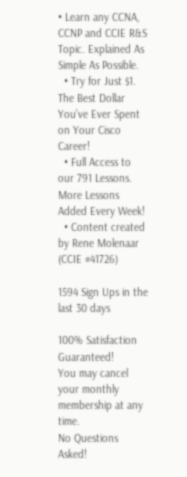• Learn any CCNA, CCNP and CCIE R&S Topic. Explained As Simple As Possible.
  • Try for Just $1. The Best Dollar You’ve Ever Spent on Your Cisco Career!
  • Full Access to our 791 Lessons. More Lessons Added Every Week!
  • Content created by Rene Molenaar (CCIE #41726)

1594 Sign Ups in the last 30 days

100% Satisfaction Guaranteed!
You may cancel your monthly membership at any time.
No Questions Asked!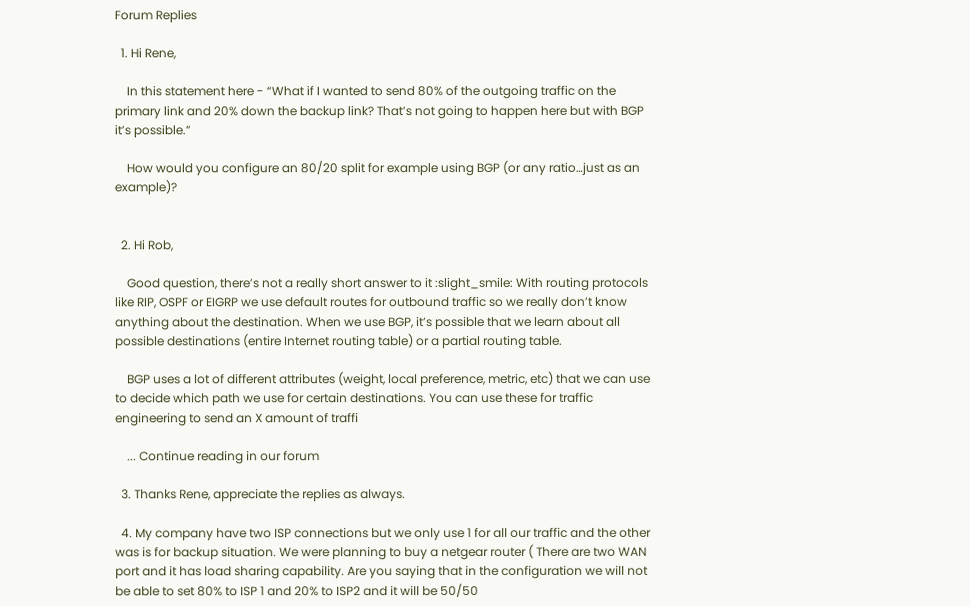Forum Replies

  1. Hi Rene,

    In this statement here - “What if I wanted to send 80% of the outgoing traffic on the primary link and 20% down the backup link? That’s not going to happen here but with BGP it’s possible.”

    How would you configure an 80/20 split for example using BGP (or any ratio…just as an example)?


  2. Hi Rob,

    Good question, there’s not a really short answer to it :slight_smile: With routing protocols like RIP, OSPF or EIGRP we use default routes for outbound traffic so we really don’t know anything about the destination. When we use BGP, it’s possible that we learn about all possible destinations (entire Internet routing table) or a partial routing table.

    BGP uses a lot of different attributes (weight, local preference, metric, etc) that we can use to decide which path we use for certain destinations. You can use these for traffic engineering to send an X amount of traffi

    ... Continue reading in our forum

  3. Thanks Rene, appreciate the replies as always.

  4. My company have two ISP connections but we only use 1 for all our traffic and the other was is for backup situation. We were planning to buy a netgear router ( There are two WAN port and it has load sharing capability. Are you saying that in the configuration we will not be able to set 80% to ISP 1 and 20% to ISP2 and it will be 50/50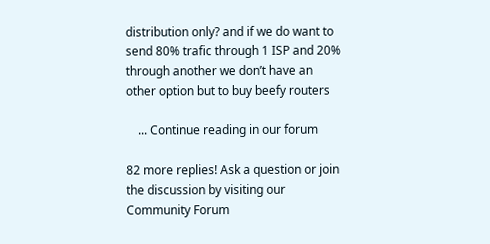distribution only? and if we do want to send 80% trafic through 1 ISP and 20% through another we don’t have an other option but to buy beefy routers

    ... Continue reading in our forum

82 more replies! Ask a question or join the discussion by visiting our Community Forum